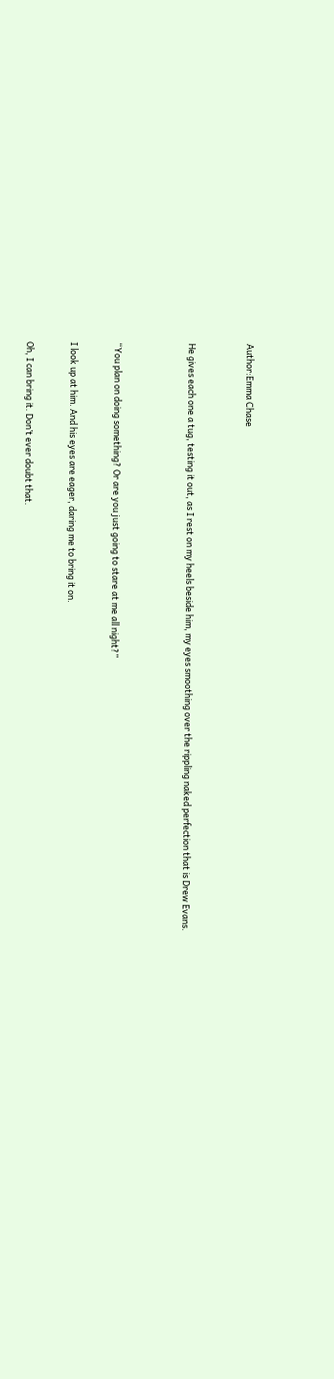Author:Emma Chase



He gives each one a tug, testing it out, as I rest on my heels beside him, my eyes smoothing over the rippling naked perfection that is Drew Evans.




“You plan on doing something? Or are you just going to stare at me all night?”


I look up at him. And his eyes are eager, daring me to bring it on.


Oh, I can bring it. Don’t ever doubt that.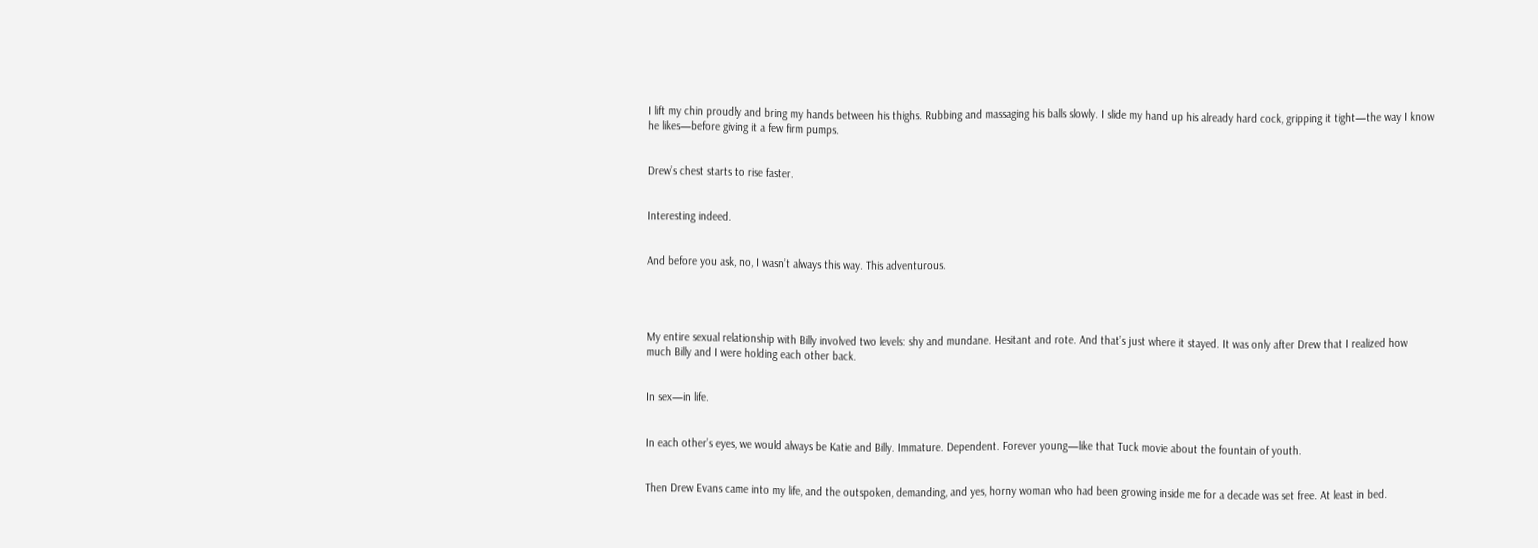I lift my chin proudly and bring my hands between his thighs. Rubbing and massaging his balls slowly. I slide my hand up his already hard cock, gripping it tight—the way I know he likes—before giving it a few firm pumps.


Drew’s chest starts to rise faster.


Interesting indeed.


And before you ask, no, I wasn’t always this way. This adventurous.




My entire sexual relationship with Billy involved two levels: shy and mundane. Hesitant and rote. And that’s just where it stayed. It was only after Drew that I realized how much Billy and I were holding each other back.


In sex—in life.


In each other’s eyes, we would always be Katie and Billy. Immature. Dependent. Forever young—like that Tuck movie about the fountain of youth.


Then Drew Evans came into my life, and the outspoken, demanding, and yes, horny woman who had been growing inside me for a decade was set free. At least in bed.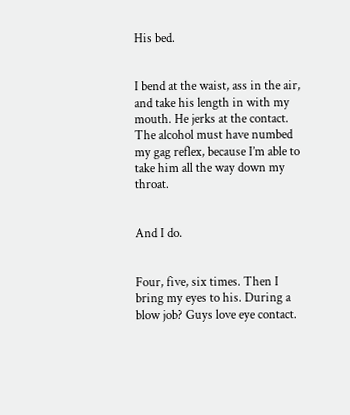His bed.


I bend at the waist, ass in the air, and take his length in with my mouth. He jerks at the contact. The alcohol must have numbed my gag reflex, because I’m able to take him all the way down my throat.


And I do.


Four, five, six times. Then I bring my eyes to his. During a blow job? Guys love eye contact.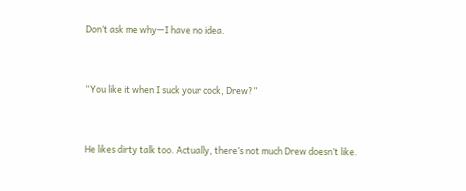Don‘t ask me why—I have no idea.


“You like it when I suck your cock, Drew?”


He likes dirty talk too. Actually, there’s not much Drew doesn’t like.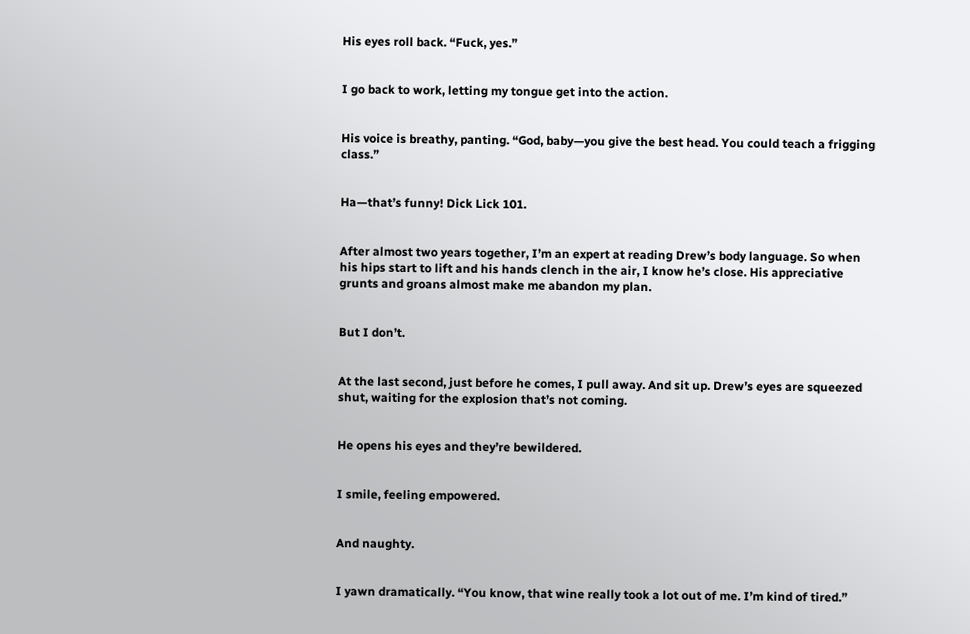His eyes roll back. “Fuck, yes.”


I go back to work, letting my tongue get into the action.


His voice is breathy, panting. “God, baby—you give the best head. You could teach a frigging class.”


Ha—that’s funny! Dick Lick 101.


After almost two years together, I’m an expert at reading Drew’s body language. So when his hips start to lift and his hands clench in the air, I know he’s close. His appreciative grunts and groans almost make me abandon my plan.


But I don’t.


At the last second, just before he comes, I pull away. And sit up. Drew’s eyes are squeezed shut, waiting for the explosion that’s not coming.


He opens his eyes and they’re bewildered.


I smile, feeling empowered.


And naughty.


I yawn dramatically. “You know, that wine really took a lot out of me. I’m kind of tired.”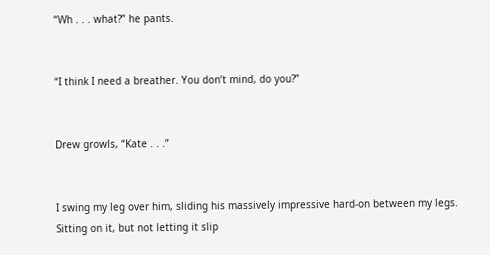“Wh . . . what?” he pants.


“I think I need a breather. You don’t mind, do you?”


Drew growls, “Kate . . .”


I swing my leg over him, sliding his massively impressive hard-on between my legs. Sitting on it, but not letting it slip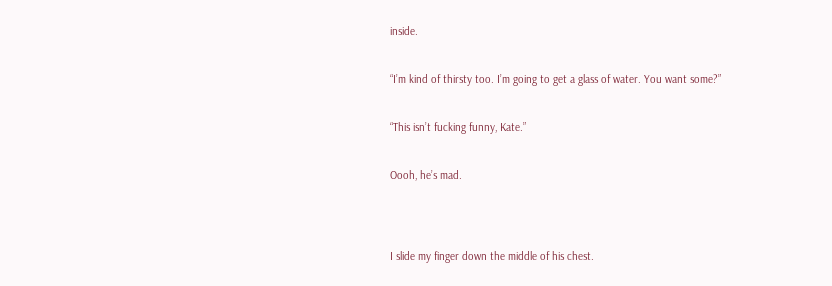inside.


“I’m kind of thirsty too. I’m going to get a glass of water. You want some?”


“This isn’t fucking funny, Kate.”


Oooh, he’s mad.




I slide my finger down the middle of his chest.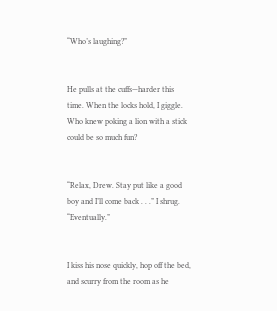“Who’s laughing?”


He pulls at the cuffs—harder this time. When the locks hold, I giggle. Who knew poking a lion with a stick could be so much fun?


“Relax, Drew. Stay put like a good boy and I’ll come back . . .” I shrug. “Eventually.”


I kiss his nose quickly, hop off the bed, and scurry from the room as he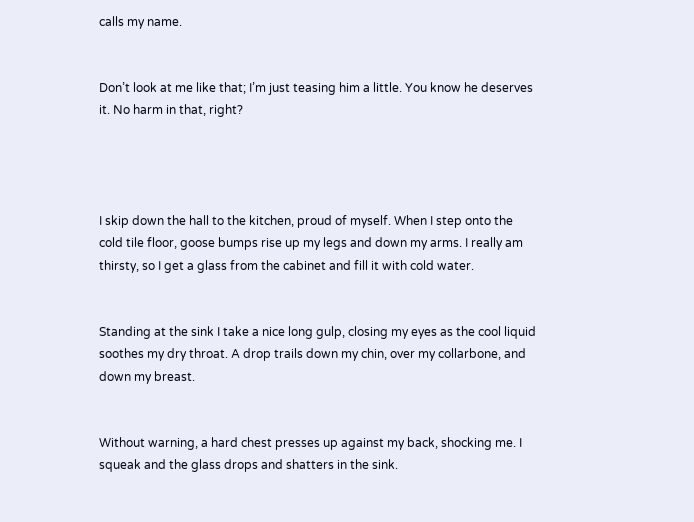calls my name.


Don’t look at me like that; I’m just teasing him a little. You know he deserves it. No harm in that, right?




I skip down the hall to the kitchen, proud of myself. When I step onto the cold tile floor, goose bumps rise up my legs and down my arms. I really am thirsty, so I get a glass from the cabinet and fill it with cold water.


Standing at the sink I take a nice long gulp, closing my eyes as the cool liquid soothes my dry throat. A drop trails down my chin, over my collarbone, and down my breast.


Without warning, a hard chest presses up against my back, shocking me. I squeak and the glass drops and shatters in the sink.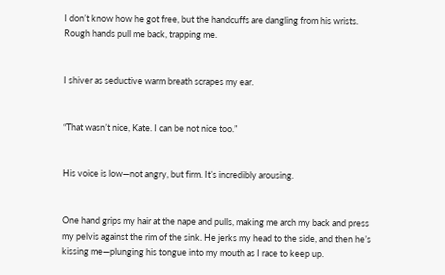I don’t know how he got free, but the handcuffs are dangling from his wrists. Rough hands pull me back, trapping me.


I shiver as seductive warm breath scrapes my ear.


“That wasn’t nice, Kate. I can be not nice too.”


His voice is low—not angry, but firm. It’s incredibly arousing.


One hand grips my hair at the nape and pulls, making me arch my back and press my pelvis against the rim of the sink. He jerks my head to the side, and then he’s kissing me—plunging his tongue into my mouth as I race to keep up.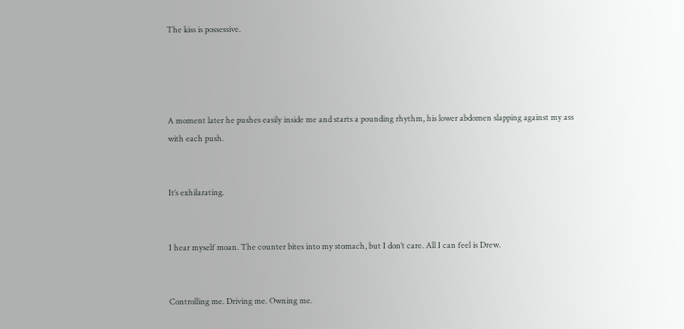The kiss is possessive.




A moment later he pushes easily inside me and starts a pounding rhythm, his lower abdomen slapping against my ass with each push.


It’s exhilarating.


I hear myself moan. The counter bites into my stomach, but I don’t care. All I can feel is Drew.


Controlling me. Driving me. Owning me.